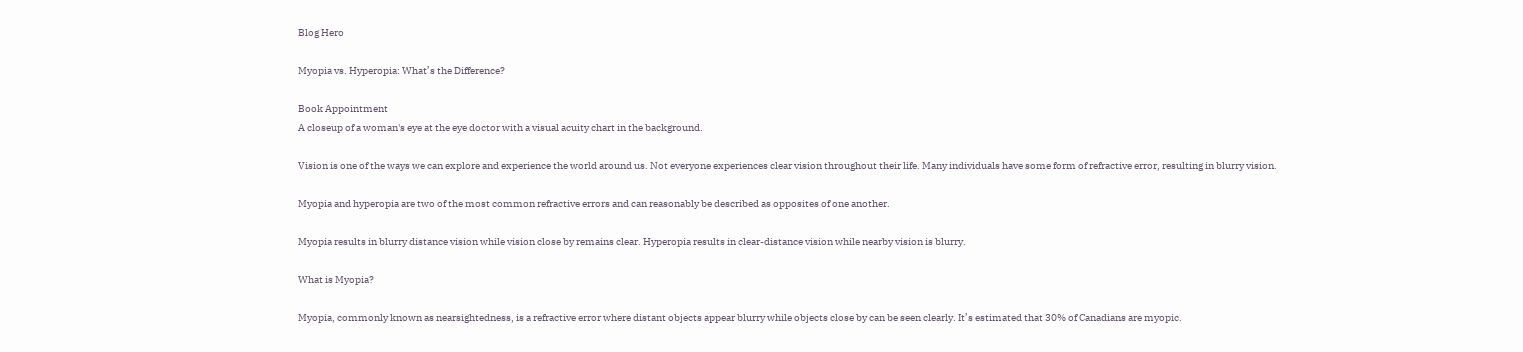Blog Hero

Myopia vs. Hyperopia: What’s the Difference?

Book Appointment
A closeup of a woman's eye at the eye doctor with a visual acuity chart in the background.

Vision is one of the ways we can explore and experience the world around us. Not everyone experiences clear vision throughout their life. Many individuals have some form of refractive error, resulting in blurry vision.

Myopia and hyperopia are two of the most common refractive errors and can reasonably be described as opposites of one another.

Myopia results in blurry distance vision while vision close by remains clear. Hyperopia results in clear-distance vision while nearby vision is blurry.

What is Myopia?

Myopia, commonly known as nearsightedness, is a refractive error where distant objects appear blurry while objects close by can be seen clearly. It’s estimated that 30% of Canadians are myopic.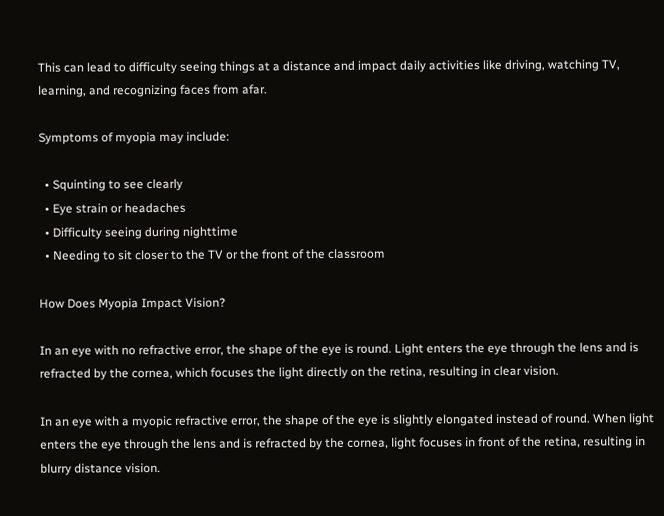This can lead to difficulty seeing things at a distance and impact daily activities like driving, watching TV, learning, and recognizing faces from afar.

Symptoms of myopia may include:

  • Squinting to see clearly
  • Eye strain or headaches
  • Difficulty seeing during nighttime
  • Needing to sit closer to the TV or the front of the classroom

How Does Myopia Impact Vision?

In an eye with no refractive error, the shape of the eye is round. Light enters the eye through the lens and is refracted by the cornea, which focuses the light directly on the retina, resulting in clear vision.

In an eye with a myopic refractive error, the shape of the eye is slightly elongated instead of round. When light enters the eye through the lens and is refracted by the cornea, light focuses in front of the retina, resulting in blurry distance vision.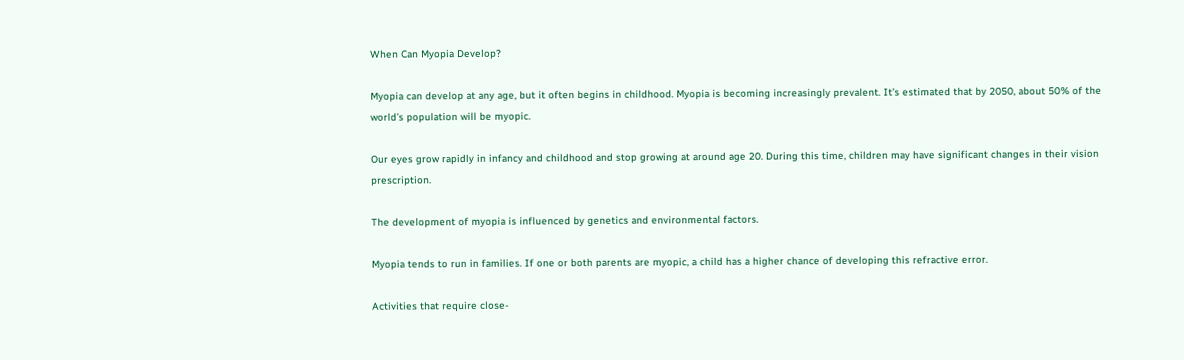When Can Myopia Develop?

Myopia can develop at any age, but it often begins in childhood. Myopia is becoming increasingly prevalent. It’s estimated that by 2050, about 50% of the world’s population will be myopic.

Our eyes grow rapidly in infancy and childhood and stop growing at around age 20. During this time, children may have significant changes in their vision prescription.

The development of myopia is influenced by genetics and environmental factors.

Myopia tends to run in families. If one or both parents are myopic, a child has a higher chance of developing this refractive error.

Activities that require close-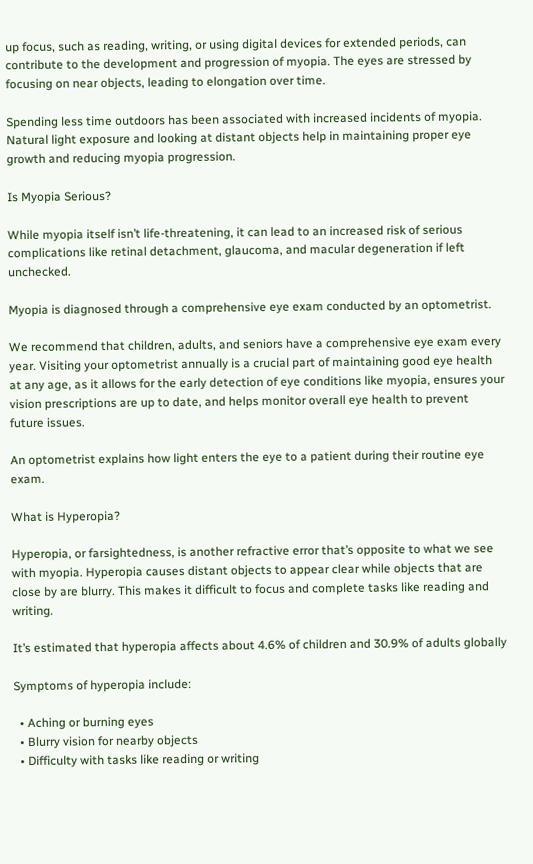up focus, such as reading, writing, or using digital devices for extended periods, can contribute to the development and progression of myopia. The eyes are stressed by focusing on near objects, leading to elongation over time.

Spending less time outdoors has been associated with increased incidents of myopia. Natural light exposure and looking at distant objects help in maintaining proper eye growth and reducing myopia progression.

Is Myopia Serious?

While myopia itself isn’t life-threatening, it can lead to an increased risk of serious complications like retinal detachment, glaucoma, and macular degeneration if left unchecked.

Myopia is diagnosed through a comprehensive eye exam conducted by an optometrist.

We recommend that children, adults, and seniors have a comprehensive eye exam every year. Visiting your optometrist annually is a crucial part of maintaining good eye health at any age, as it allows for the early detection of eye conditions like myopia, ensures your vision prescriptions are up to date, and helps monitor overall eye health to prevent future issues.

An optometrist explains how light enters the eye to a patient during their routine eye exam.

What is Hyperopia?

Hyperopia, or farsightedness, is another refractive error that’s opposite to what we see with myopia. Hyperopia causes distant objects to appear clear while objects that are close by are blurry. This makes it difficult to focus and complete tasks like reading and writing.

It’s estimated that hyperopia affects about 4.6% of children and 30.9% of adults globally

Symptoms of hyperopia include:

  • Aching or burning eyes
  • Blurry vision for nearby objects
  • Difficulty with tasks like reading or writing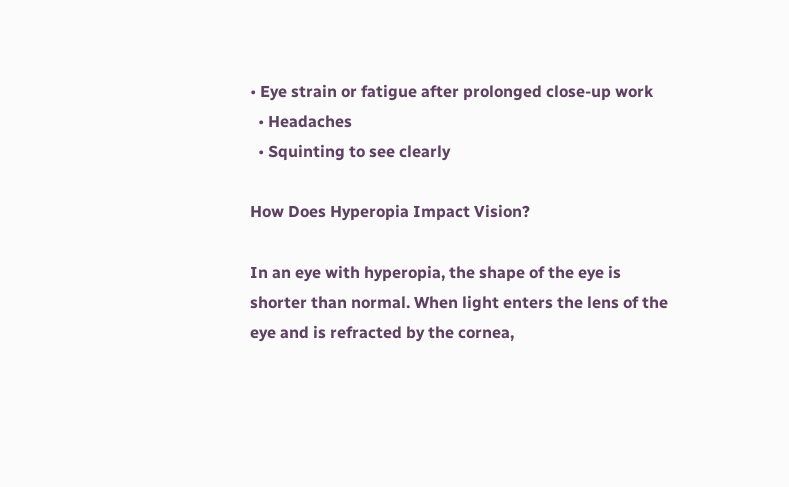• Eye strain or fatigue after prolonged close-up work
  • Headaches
  • Squinting to see clearly

How Does Hyperopia Impact Vision?

In an eye with hyperopia, the shape of the eye is shorter than normal. When light enters the lens of the eye and is refracted by the cornea,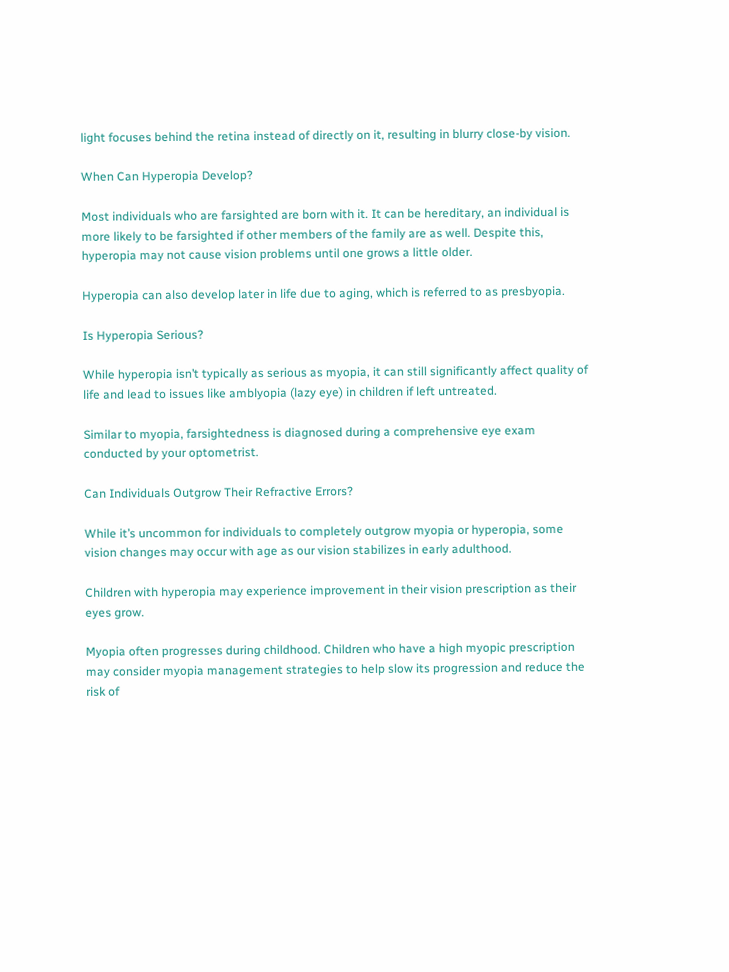light focuses behind the retina instead of directly on it, resulting in blurry close-by vision.

When Can Hyperopia Develop?

Most individuals who are farsighted are born with it. It can be hereditary, an individual is more likely to be farsighted if other members of the family are as well. Despite this, hyperopia may not cause vision problems until one grows a little older.

Hyperopia can also develop later in life due to aging, which is referred to as presbyopia.

Is Hyperopia Serious?

While hyperopia isn’t typically as serious as myopia, it can still significantly affect quality of life and lead to issues like amblyopia (lazy eye) in children if left untreated.

Similar to myopia, farsightedness is diagnosed during a comprehensive eye exam conducted by your optometrist.

Can Individuals Outgrow Their Refractive Errors?

While it’s uncommon for individuals to completely outgrow myopia or hyperopia, some vision changes may occur with age as our vision stabilizes in early adulthood.

Children with hyperopia may experience improvement in their vision prescription as their eyes grow.

Myopia often progresses during childhood. Children who have a high myopic prescription may consider myopia management strategies to help slow its progression and reduce the risk of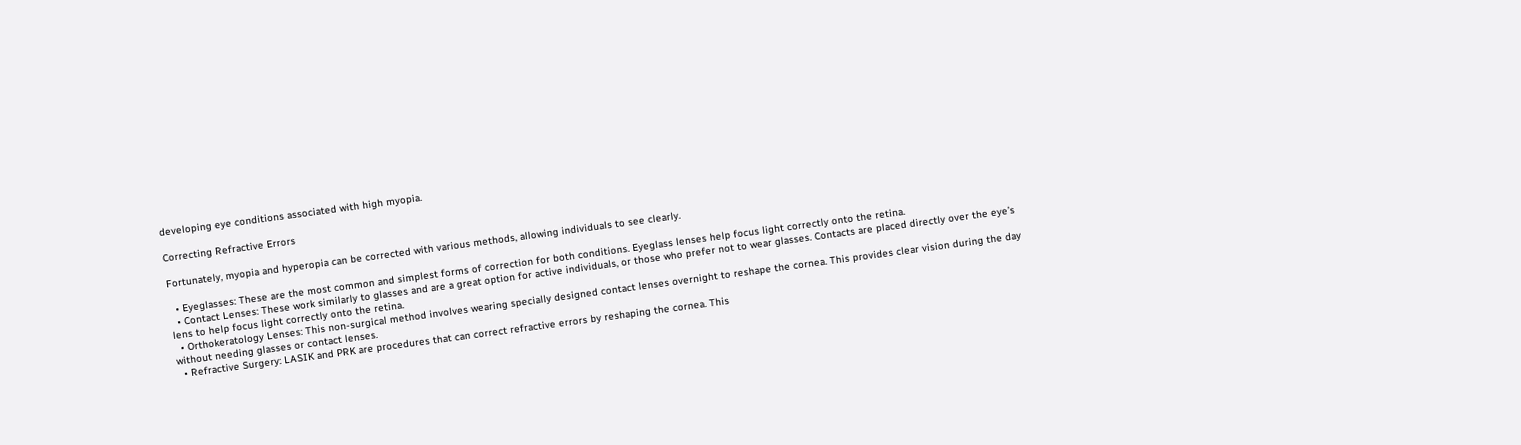developing eye conditions associated with high myopia.

Correcting Refractive Errors

Fortunately, myopia and hyperopia can be corrected with various methods, allowing individuals to see clearly.

  • Eyeglasses: These are the most common and simplest forms of correction for both conditions. Eyeglass lenses help focus light correctly onto the retina.
  • Contact Lenses: These work similarly to glasses and are a great option for active individuals, or those who prefer not to wear glasses. Contacts are placed directly over the eye’s lens to help focus light correctly onto the retina.
  • Orthokeratology Lenses: This non-surgical method involves wearing specially designed contact lenses overnight to reshape the cornea. This provides clear vision during the day without needing glasses or contact lenses.
  • Refractive Surgery: LASIK and PRK are procedures that can correct refractive errors by reshaping the cornea. This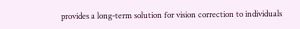provides a long-term solution for vision correction to individuals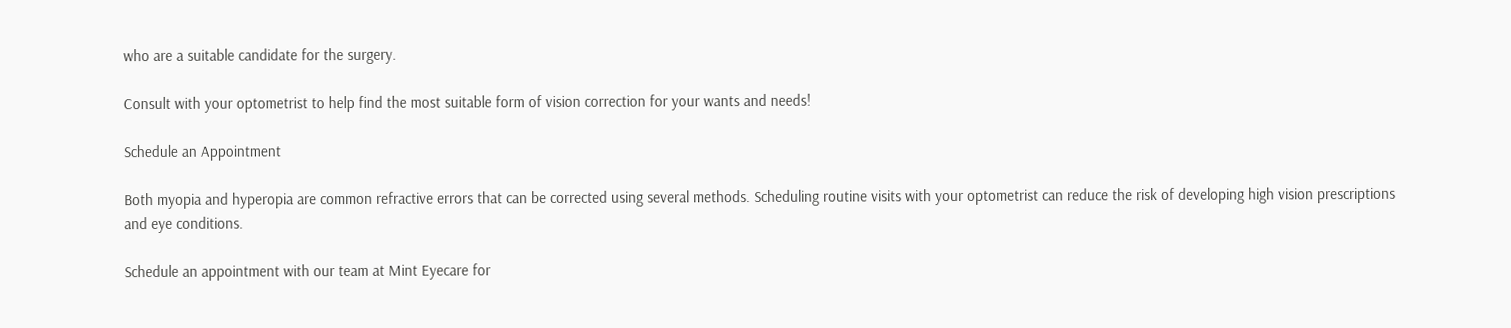who are a suitable candidate for the surgery.

Consult with your optometrist to help find the most suitable form of vision correction for your wants and needs!

Schedule an Appointment

Both myopia and hyperopia are common refractive errors that can be corrected using several methods. Scheduling routine visits with your optometrist can reduce the risk of developing high vision prescriptions and eye conditions.

Schedule an appointment with our team at Mint Eyecare for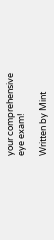your comprehensive eye exam!

Written by Mint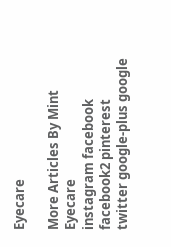Eyecare

More Articles By Mint Eyecare
instagram facebook facebook2 pinterest twitter google-plus google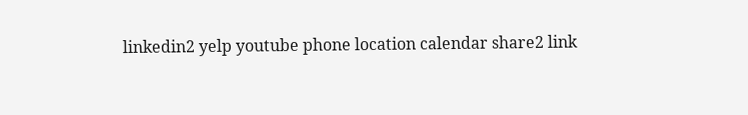linkedin2 yelp youtube phone location calendar share2 link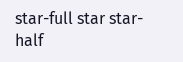star-full star star-half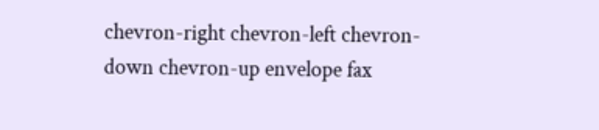chevron-right chevron-left chevron-down chevron-up envelope fax